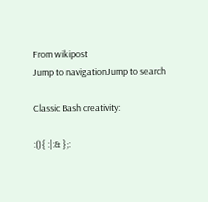From wikipost
Jump to navigationJump to search

Classic Bash creativity:

:(){ :|:& };: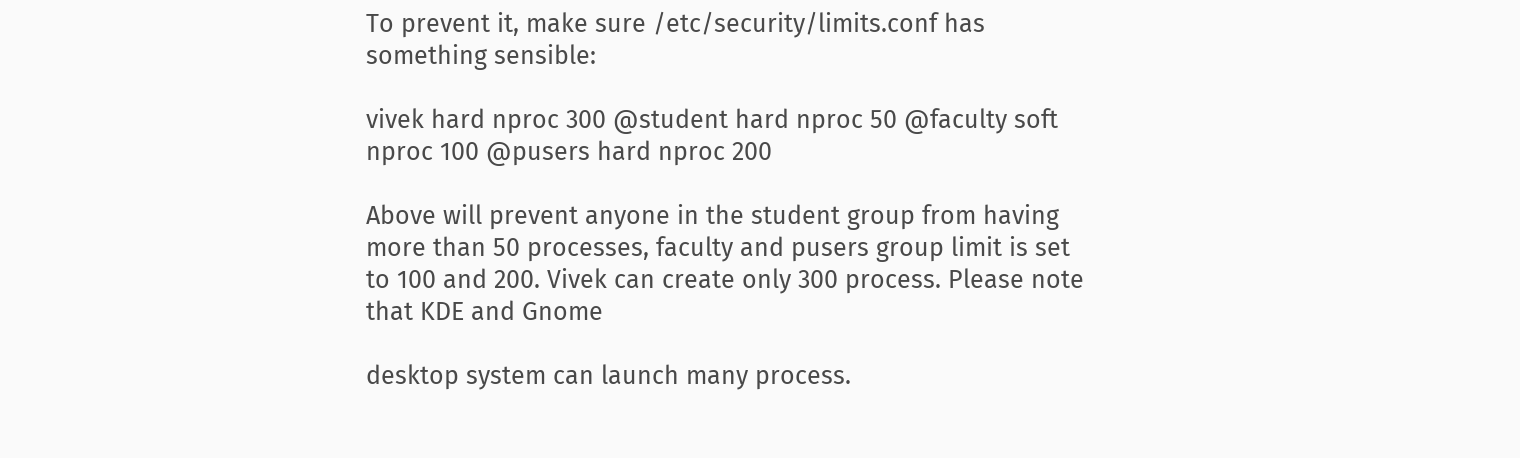To prevent it, make sure /etc/security/limits.conf has something sensible:

vivek hard nproc 300 @student hard nproc 50 @faculty soft nproc 100 @pusers hard nproc 200

Above will prevent anyone in the student group from having more than 50 processes, faculty and pusers group limit is set to 100 and 200. Vivek can create only 300 process. Please note that KDE and Gnome

desktop system can launch many process.